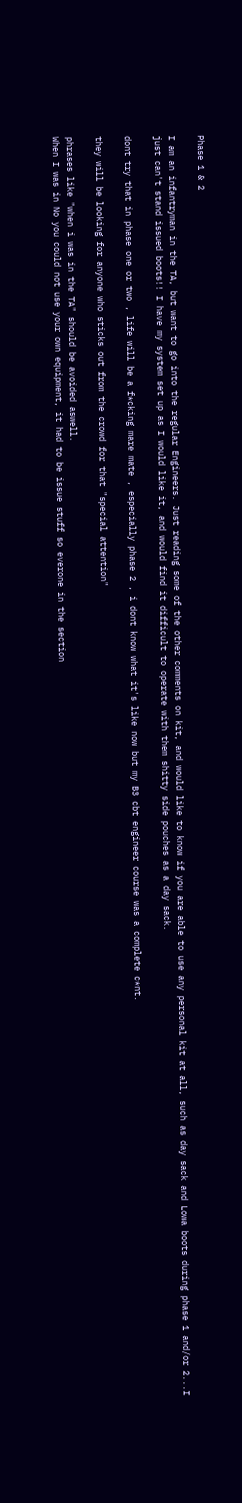Phase 1 & 2

I am an infantryman in the TA, but want to go into the regular Engineers. Just reading some of the other comments on kit, and would like to know if you are able to use any personal kit at all, such as day sack and Lowa boots during phase 1 and/or 2...I just can't stand issued boots!! I have my system set up as I would like it, and would find it difficult to operate with them shitty side pouches as a day sack.

dont try that in phase one or two , life will be a f*cking mare mate , especially phase 2 , i dont know what it's like now but my B3 cbt engineer course was a complete c*nt.

they will be looking for anyone who sticks out from the crowd for that "special attention"

phrases like "when i was in the TA" should be avoided aswell.
When I was in No you could not use your own equipment, it had to be issue stuff so everone in the section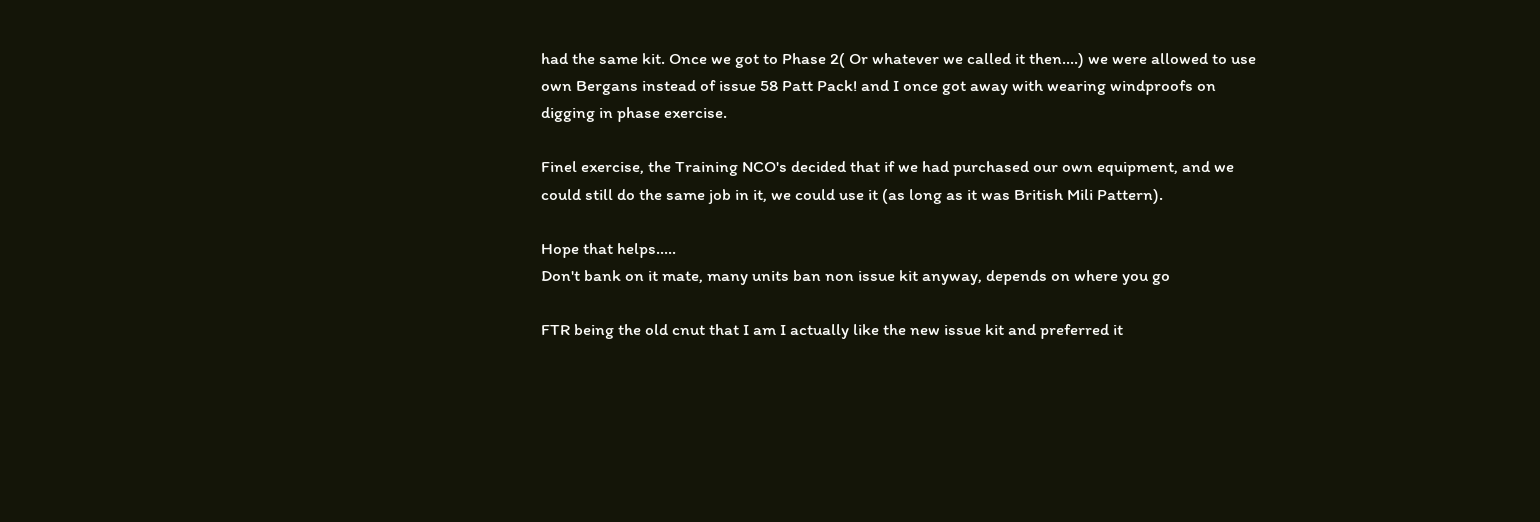had the same kit. Once we got to Phase 2( Or whatever we called it then....) we were allowed to use own Bergans instead of issue 58 Patt Pack! and I once got away with wearing windproofs on digging in phase exercise.

Finel exercise, the Training NCO's decided that if we had purchased our own equipment, and we could still do the same job in it, we could use it (as long as it was British Mili Pattern).

Hope that helps.....
Don't bank on it mate, many units ban non issue kit anyway, depends on where you go

FTR being the old cnut that I am I actually like the new issue kit and preferred it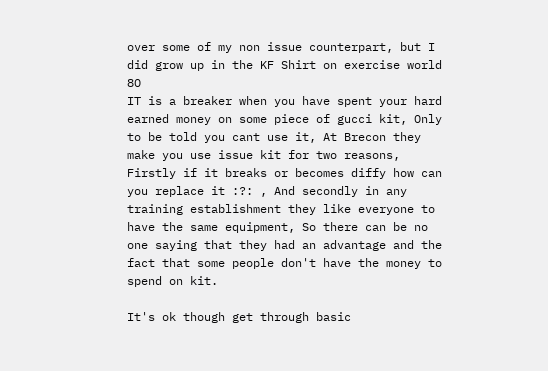over some of my non issue counterpart, but I did grow up in the KF Shirt on exercise world 8O
IT is a breaker when you have spent your hard earned money on some piece of gucci kit, Only to be told you cant use it, At Brecon they make you use issue kit for two reasons, Firstly if it breaks or becomes diffy how can you replace it :?: , And secondly in any training establishment they like everyone to have the same equipment, So there can be no one saying that they had an advantage and the fact that some people don't have the money to spend on kit.

It's ok though get through basic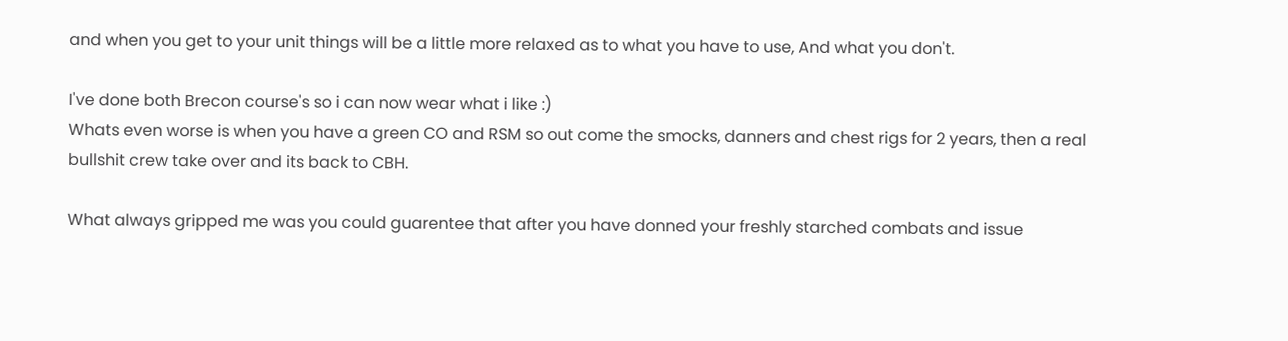and when you get to your unit things will be a little more relaxed as to what you have to use, And what you don't.

I've done both Brecon course's so i can now wear what i like :)
Whats even worse is when you have a green CO and RSM so out come the smocks, danners and chest rigs for 2 years, then a real bullshit crew take over and its back to CBH.

What always gripped me was you could guarentee that after you have donned your freshly starched combats and issue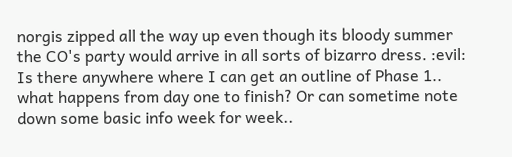norgis zipped all the way up even though its bloody summer the CO's party would arrive in all sorts of bizarro dress. :evil:
Is there anywhere where I can get an outline of Phase 1.. what happens from day one to finish? Or can sometime note down some basic info week for week..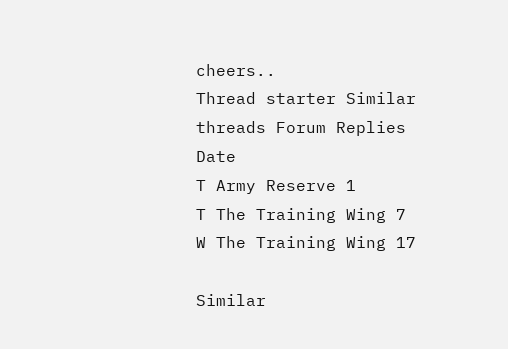cheers..
Thread starter Similar threads Forum Replies Date
T Army Reserve 1
T The Training Wing 7
W The Training Wing 17

Similar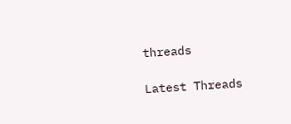threads

Latest Threads